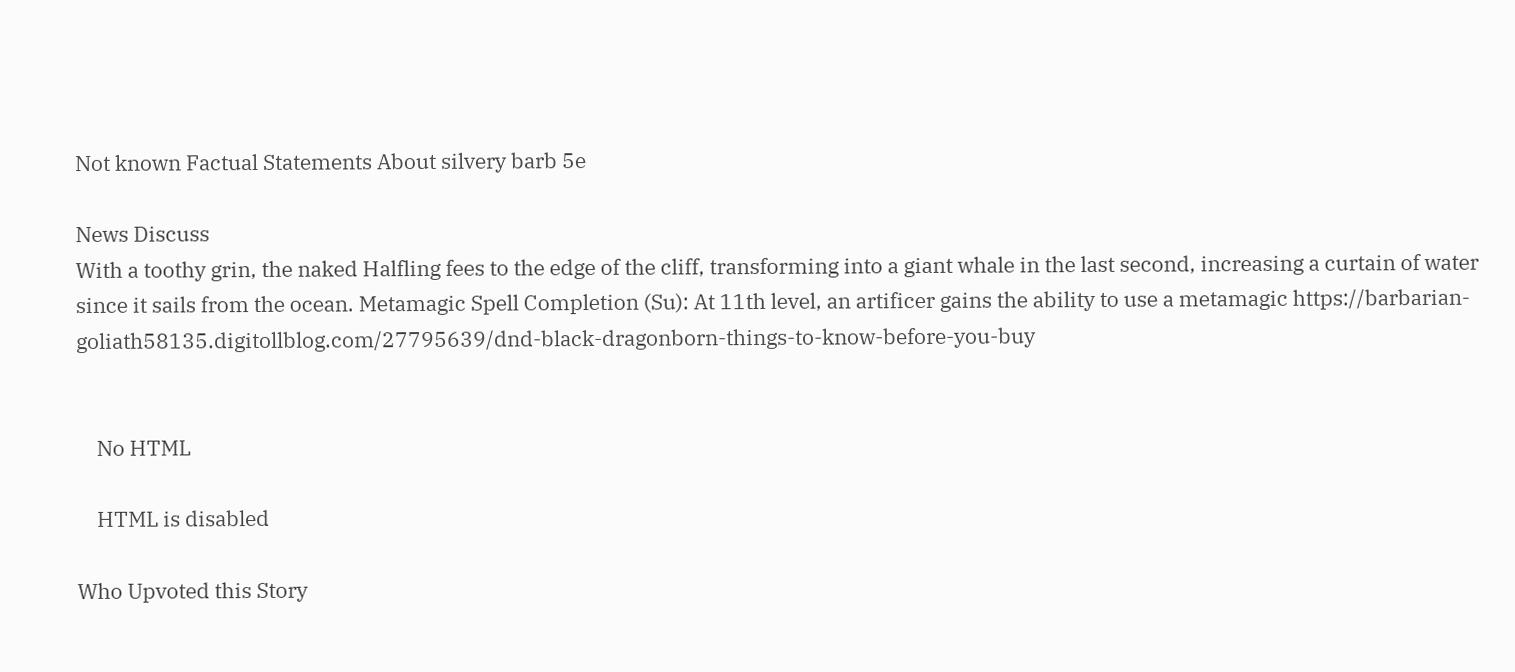Not known Factual Statements About silvery barb 5e

News Discuss
With a toothy grin, the naked Halfling fees to the edge of the cliff, transforming into a giant whale in the last second, increasing a curtain of water since it sails from the ocean. Metamagic Spell Completion (Su): At 11th level, an artificer gains the ability to use a metamagic https://barbarian-goliath58135.digitollblog.com/27795639/dnd-black-dragonborn-things-to-know-before-you-buy


    No HTML

    HTML is disabled

Who Upvoted this Story